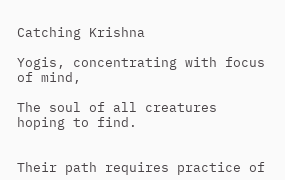Catching Krishna

Yogis, concentrating with focus of mind,

The soul of all creatures hoping to find.


Their path requires practice of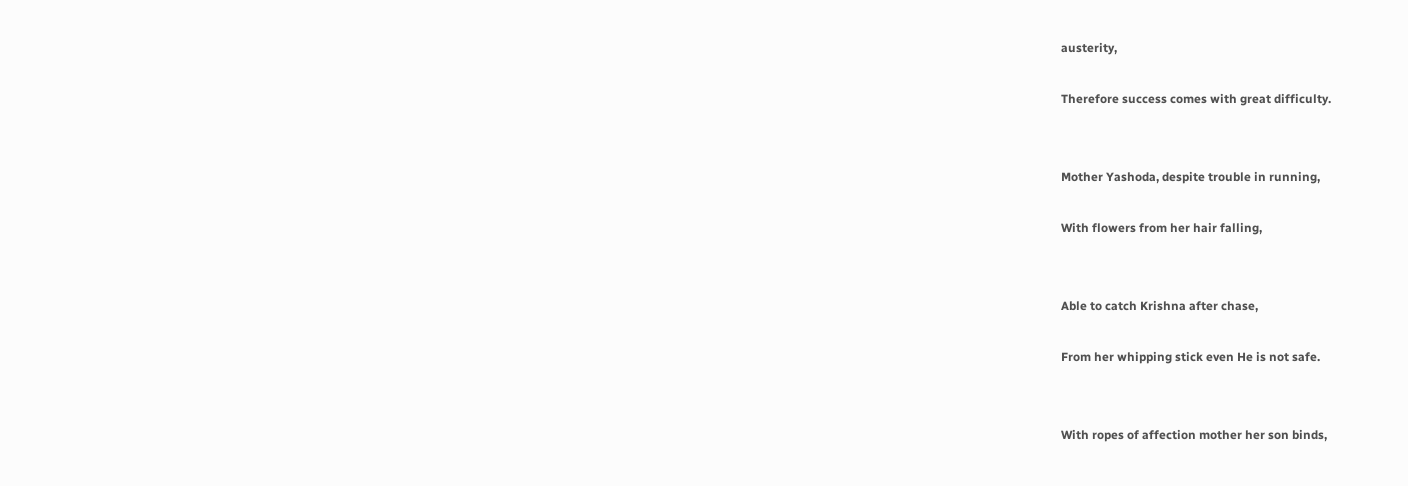austerity,

Therefore success comes with great difficulty.


Mother Yashoda, despite trouble in running,

With flowers from her hair falling,


Able to catch Krishna after chase,

From her whipping stick even He is not safe.


With ropes of affection mother her son binds,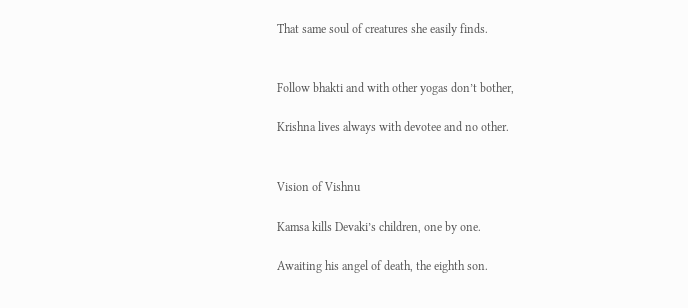That same soul of creatures she easily finds.


Follow bhakti and with other yogas don’t bother,

Krishna lives always with devotee and no other.


Vision of Vishnu

Kamsa kills Devaki’s children, one by one.

Awaiting his angel of death, the eighth son.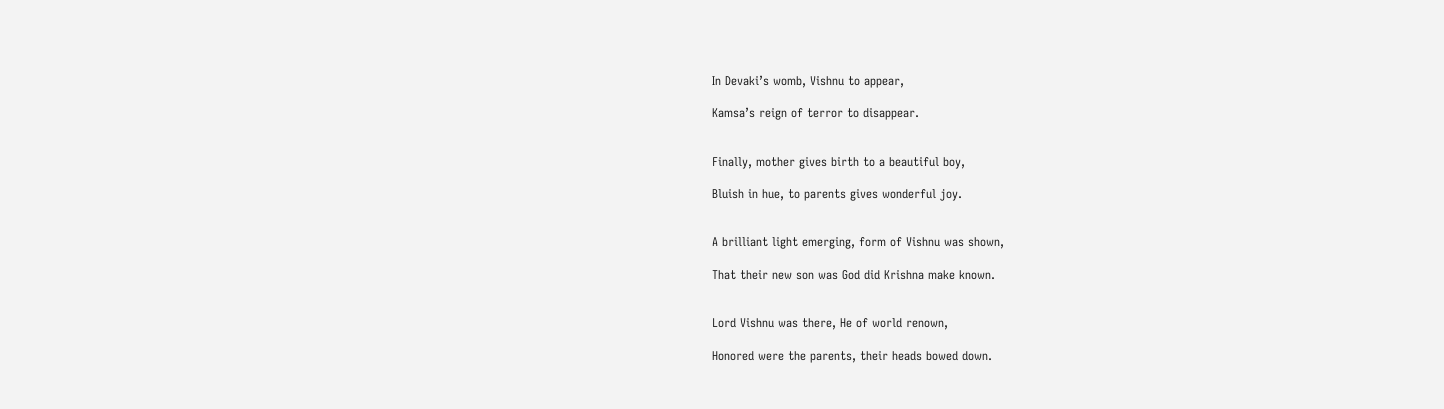In Devaki’s womb, Vishnu to appear,

Kamsa’s reign of terror to disappear.


Finally, mother gives birth to a beautiful boy,

Bluish in hue, to parents gives wonderful joy.


A brilliant light emerging, form of Vishnu was shown,

That their new son was God did Krishna make known.


Lord Vishnu was there, He of world renown,

Honored were the parents, their heads bowed down.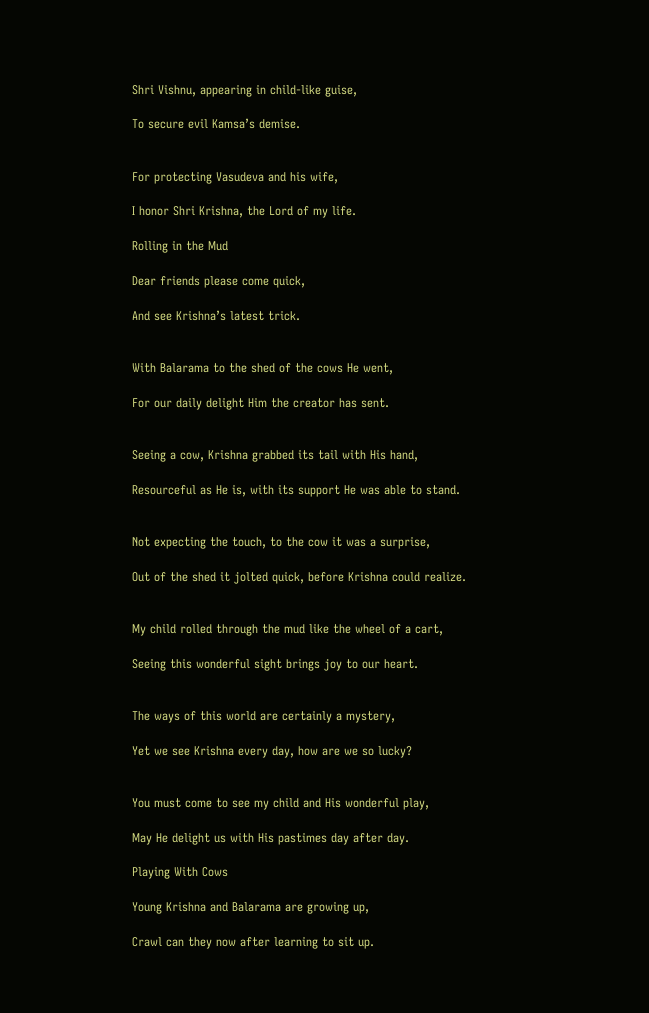Shri Vishnu, appearing in child-like guise,

To secure evil Kamsa’s demise.


For protecting Vasudeva and his wife,

I honor Shri Krishna, the Lord of my life.

Rolling in the Mud

Dear friends please come quick,

And see Krishna’s latest trick.


With Balarama to the shed of the cows He went,

For our daily delight Him the creator has sent.


Seeing a cow, Krishna grabbed its tail with His hand,

Resourceful as He is, with its support He was able to stand.


Not expecting the touch, to the cow it was a surprise,

Out of the shed it jolted quick, before Krishna could realize.


My child rolled through the mud like the wheel of a cart,

Seeing this wonderful sight brings joy to our heart.


The ways of this world are certainly a mystery,

Yet we see Krishna every day, how are we so lucky?


You must come to see my child and His wonderful play,

May He delight us with His pastimes day after day.

Playing With Cows

Young Krishna and Balarama are growing up,

Crawl can they now after learning to sit up.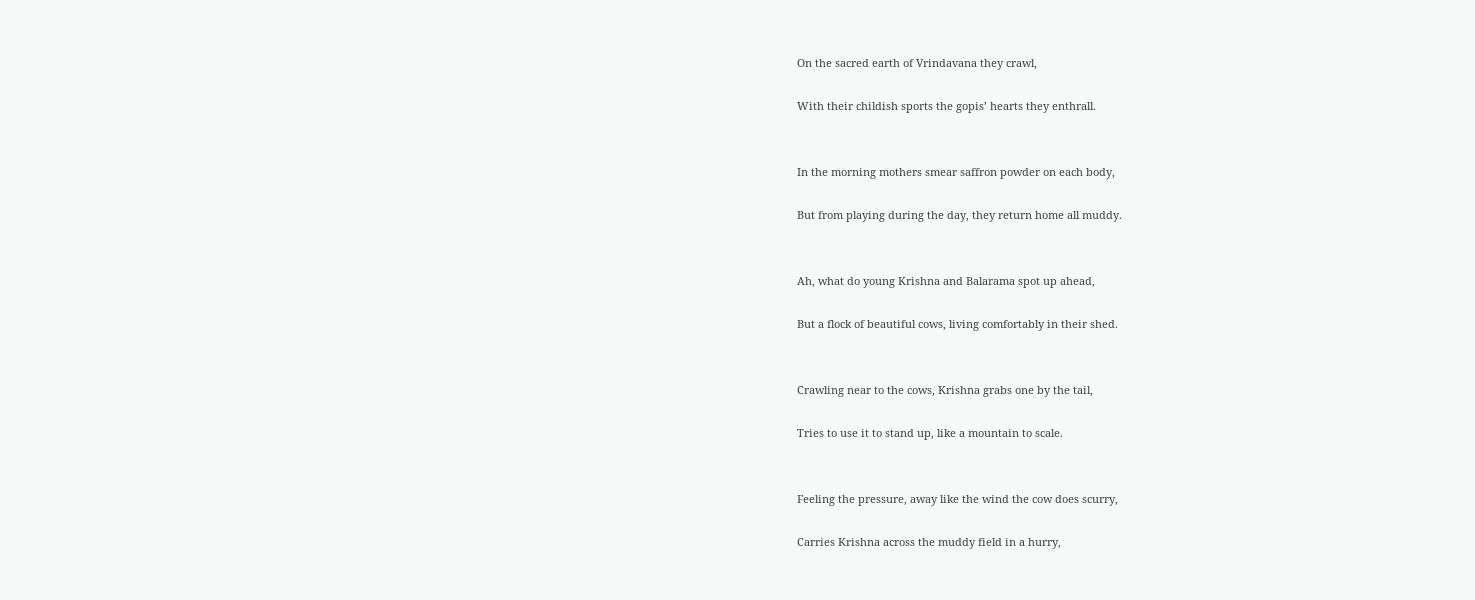On the sacred earth of Vrindavana they crawl,

With their childish sports the gopis’ hearts they enthrall.


In the morning mothers smear saffron powder on each body,

But from playing during the day, they return home all muddy.


Ah, what do young Krishna and Balarama spot up ahead,

But a flock of beautiful cows, living comfortably in their shed.


Crawling near to the cows, Krishna grabs one by the tail,

Tries to use it to stand up, like a mountain to scale.


Feeling the pressure, away like the wind the cow does scurry,

Carries Krishna across the muddy field in a hurry,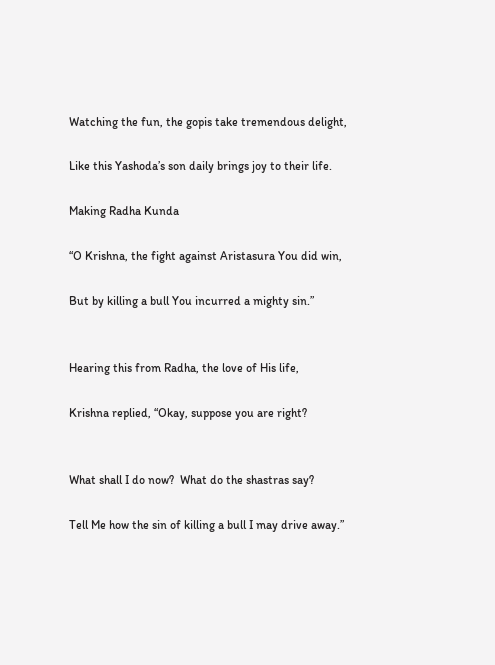Watching the fun, the gopis take tremendous delight,

Like this Yashoda’s son daily brings joy to their life.

Making Radha Kunda

“O Krishna, the fight against Aristasura You did win,

But by killing a bull You incurred a mighty sin.”


Hearing this from Radha, the love of His life,

Krishna replied, “Okay, suppose you are right?


What shall I do now?  What do the shastras say?

Tell Me how the sin of killing a bull I may drive away.”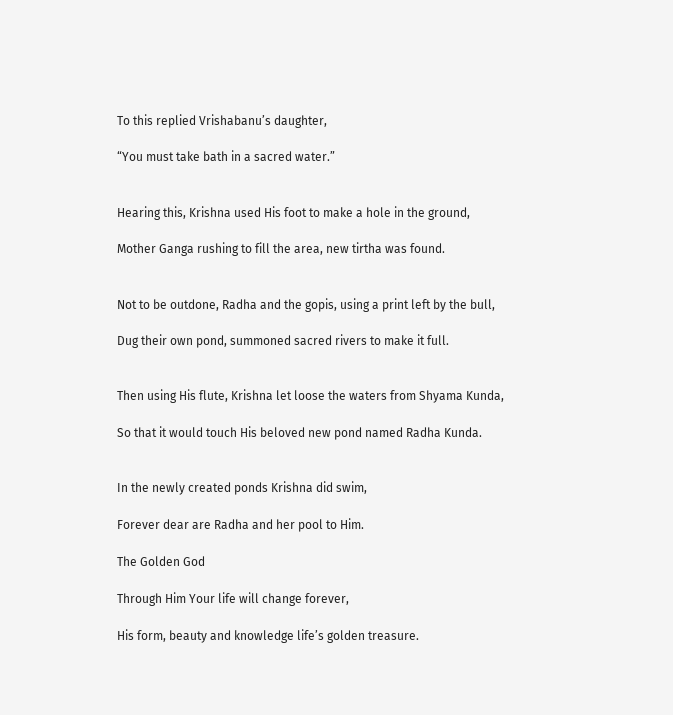To this replied Vrishabanu’s daughter,

“You must take bath in a sacred water.”


Hearing this, Krishna used His foot to make a hole in the ground,

Mother Ganga rushing to fill the area, new tirtha was found.


Not to be outdone, Radha and the gopis, using a print left by the bull,

Dug their own pond, summoned sacred rivers to make it full.


Then using His flute, Krishna let loose the waters from Shyama Kunda,

So that it would touch His beloved new pond named Radha Kunda.


In the newly created ponds Krishna did swim,

Forever dear are Radha and her pool to Him.

The Golden God

Through Him Your life will change forever,

His form, beauty and knowledge life’s golden treasure.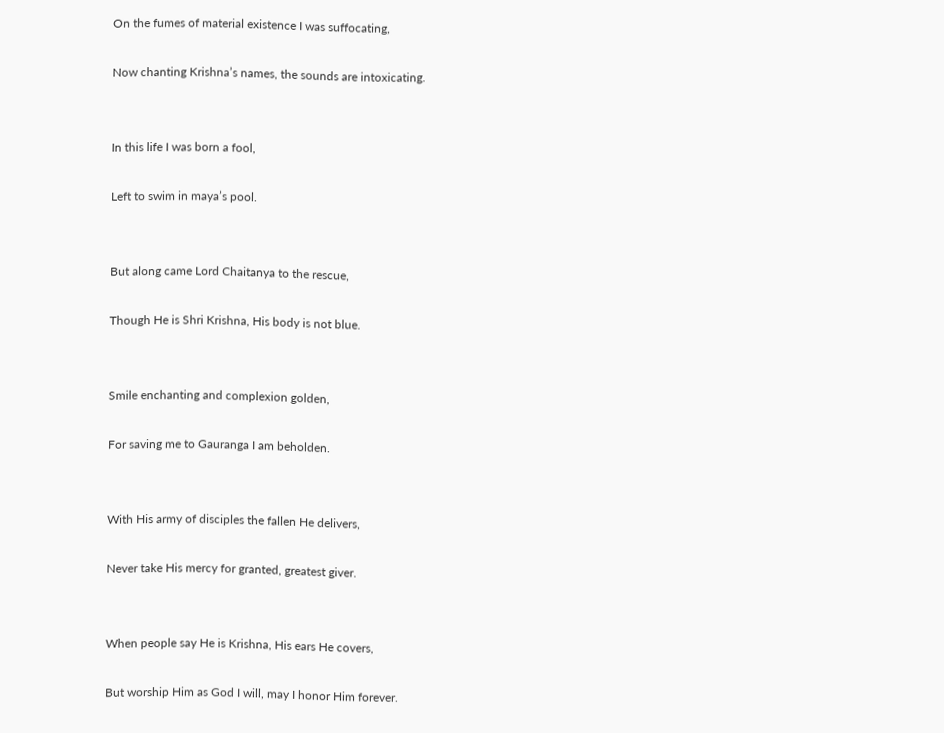On the fumes of material existence I was suffocating,

Now chanting Krishna’s names, the sounds are intoxicating.


In this life I was born a fool,

Left to swim in maya’s pool.


But along came Lord Chaitanya to the rescue,

Though He is Shri Krishna, His body is not blue.


Smile enchanting and complexion golden,

For saving me to Gauranga I am beholden.


With His army of disciples the fallen He delivers,

Never take His mercy for granted, greatest giver.


When people say He is Krishna, His ears He covers,

But worship Him as God I will, may I honor Him forever.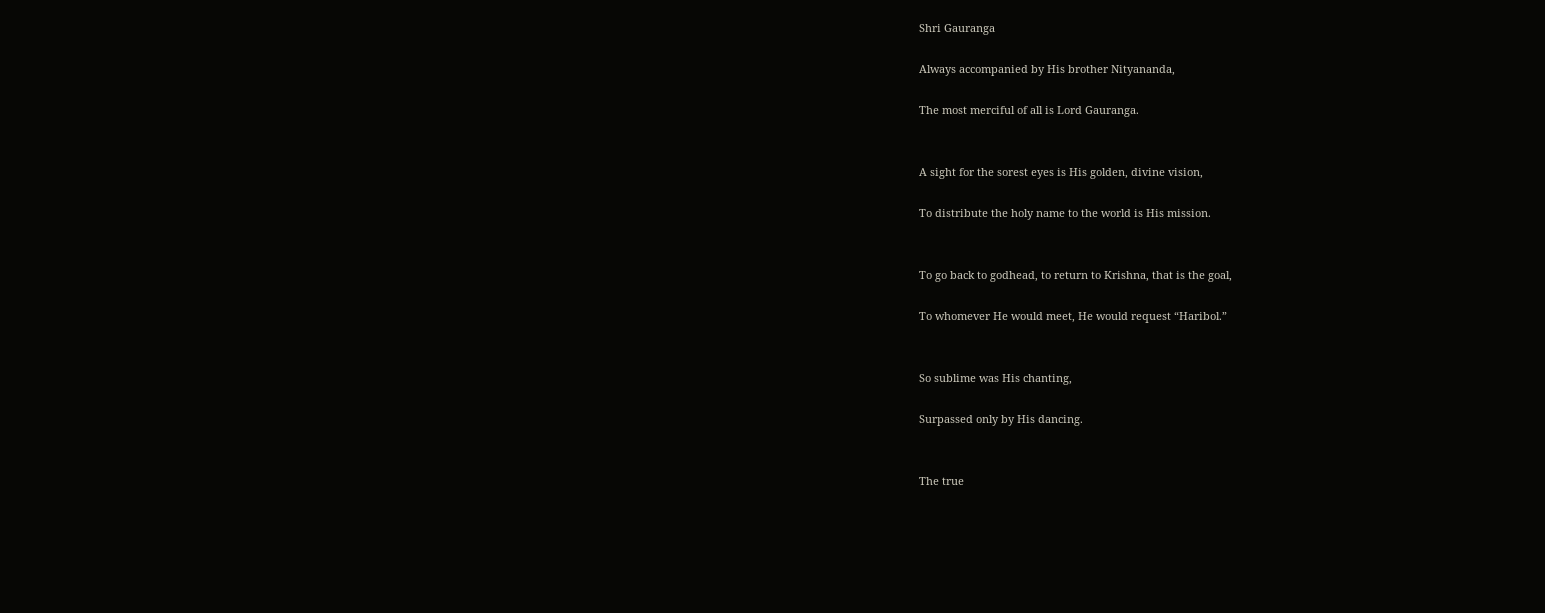Shri Gauranga

Always accompanied by His brother Nityananda,

The most merciful of all is Lord Gauranga.


A sight for the sorest eyes is His golden, divine vision,

To distribute the holy name to the world is His mission.


To go back to godhead, to return to Krishna, that is the goal,

To whomever He would meet, He would request “Haribol.”


So sublime was His chanting,

Surpassed only by His dancing.


The true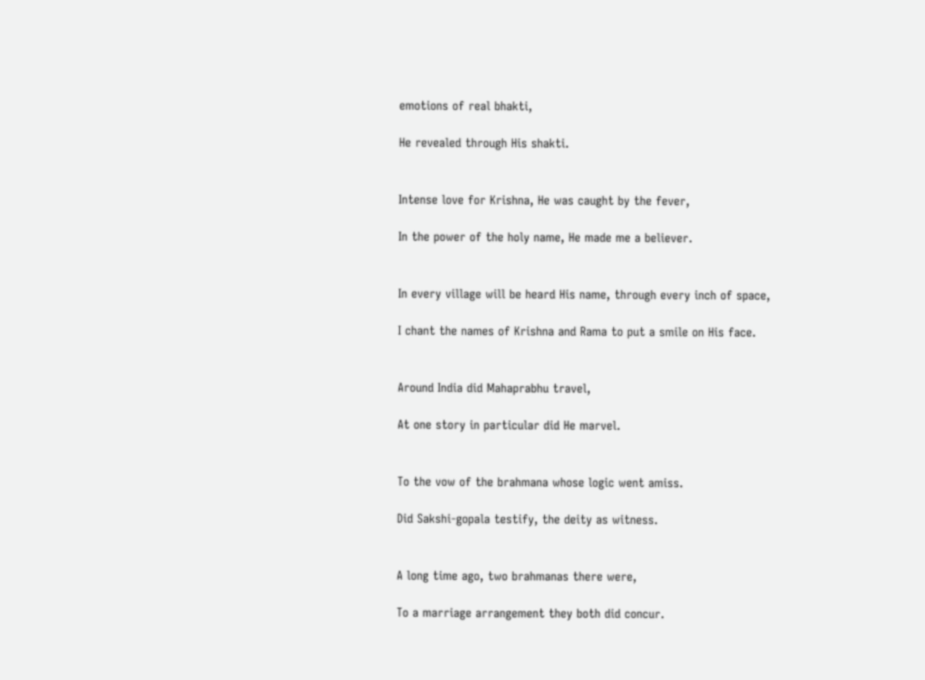emotions of real bhakti,

He revealed through His shakti.


Intense love for Krishna, He was caught by the fever,

In the power of the holy name, He made me a believer.


In every village will be heard His name, through every inch of space,

I chant the names of Krishna and Rama to put a smile on His face.


Around India did Mahaprabhu travel,

At one story in particular did He marvel.


To the vow of the brahmana whose logic went amiss.

Did Sakshi-gopala testify, the deity as witness.


A long time ago, two brahmanas there were,

To a marriage arrangement they both did concur.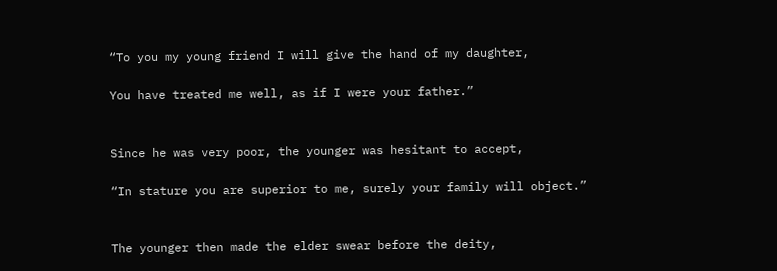“To you my young friend I will give the hand of my daughter,

You have treated me well, as if I were your father.”


Since he was very poor, the younger was hesitant to accept,

“In stature you are superior to me, surely your family will object.”


The younger then made the elder swear before the deity,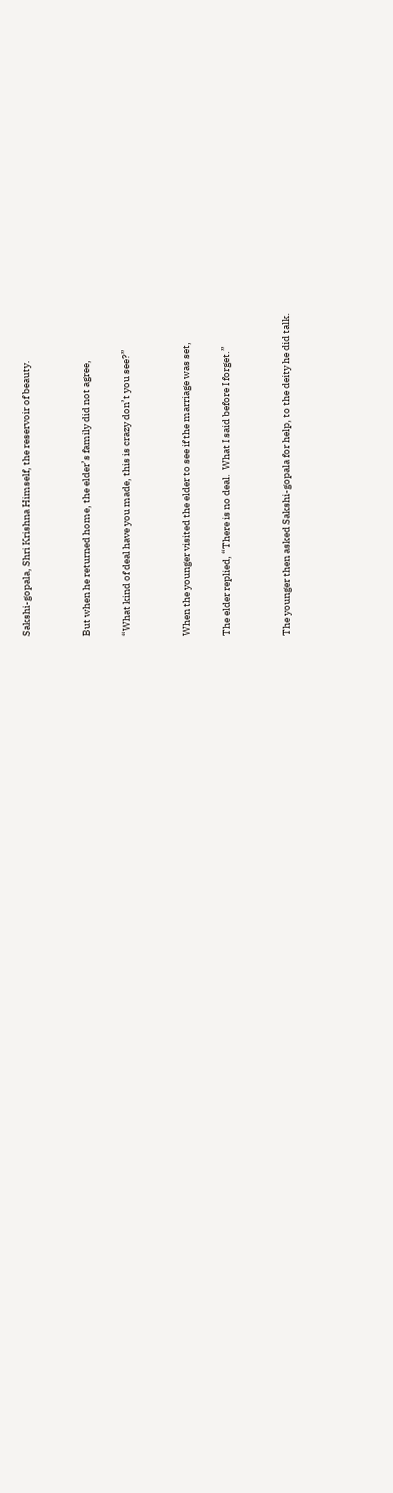Sakshi-gopala, Shri Krishna Himself, the reservoir of beauty.


But when he returned home, the elder’s family did not agree,

“What kind of deal have you made, this is crazy don’t you see?”


When the younger visited the elder to see if the marriage was set,

The elder replied, “There is no deal.  What I said before I forget.”


The younger then asked Sakshi-gopala for help, to the deity he did talk.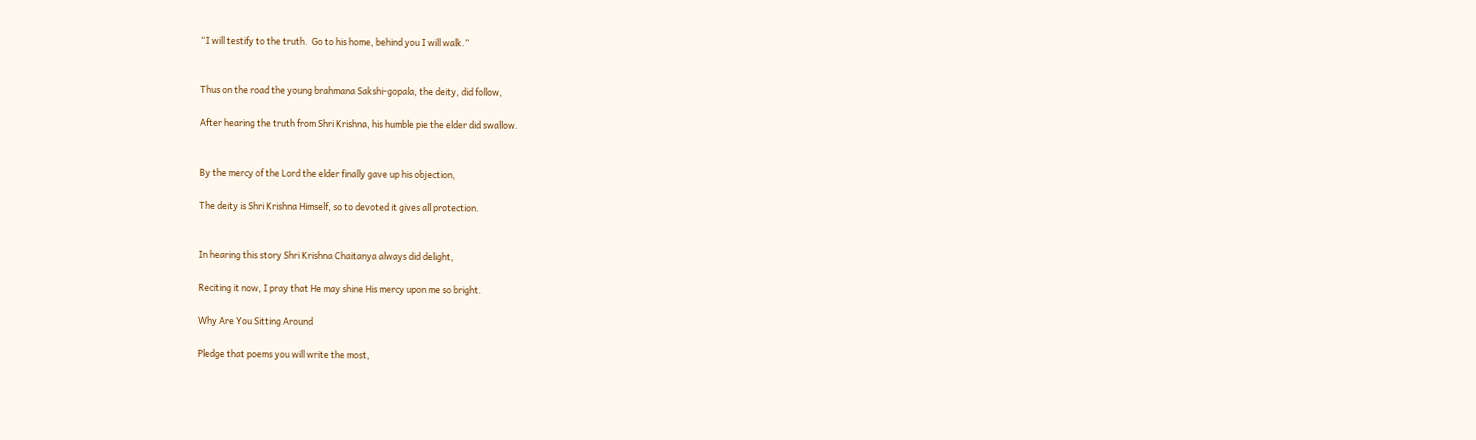“I will testify to the truth.  Go to his home, behind you I will walk.”


Thus on the road the young brahmana Sakshi-gopala, the deity, did follow,

After hearing the truth from Shri Krishna, his humble pie the elder did swallow.


By the mercy of the Lord the elder finally gave up his objection,

The deity is Shri Krishna Himself, so to devoted it gives all protection.


In hearing this story Shri Krishna Chaitanya always did delight,

Reciting it now, I pray that He may shine His mercy upon me so bright.

Why Are You Sitting Around

Pledge that poems you will write the most,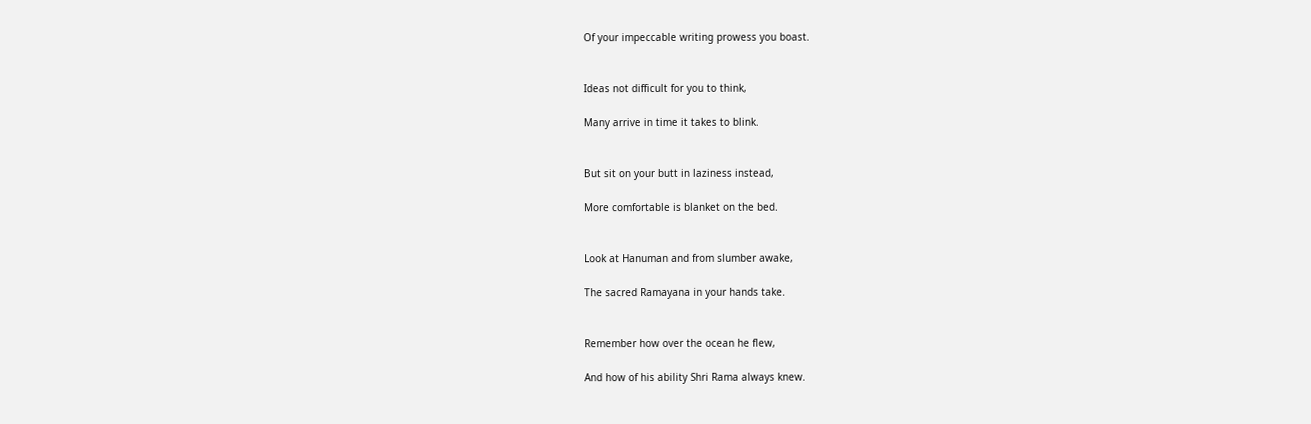Of your impeccable writing prowess you boast.


Ideas not difficult for you to think,

Many arrive in time it takes to blink.


But sit on your butt in laziness instead,

More comfortable is blanket on the bed.


Look at Hanuman and from slumber awake,

The sacred Ramayana in your hands take.


Remember how over the ocean he flew,

And how of his ability Shri Rama always knew.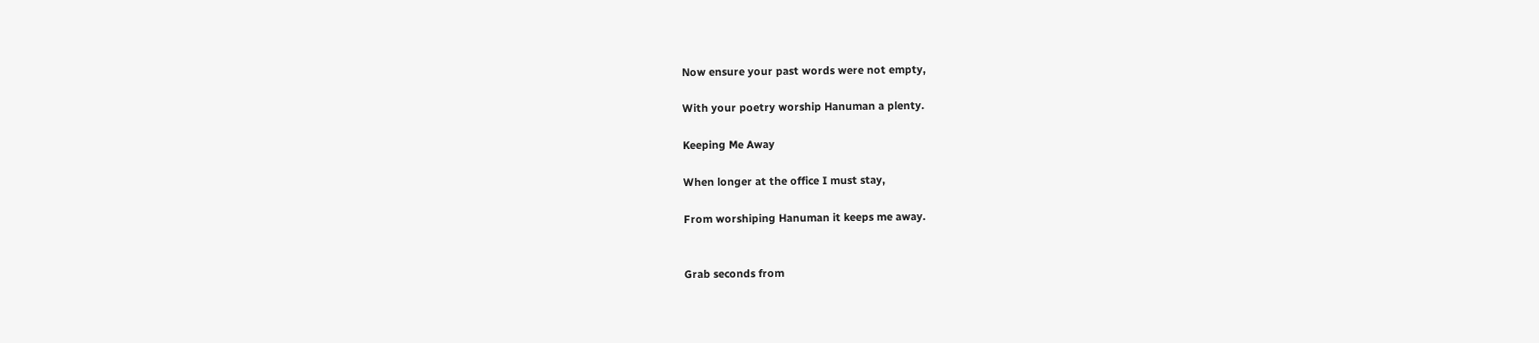Now ensure your past words were not empty,

With your poetry worship Hanuman a plenty.

Keeping Me Away

When longer at the office I must stay,

From worshiping Hanuman it keeps me away.


Grab seconds from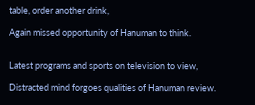table, order another drink,

Again missed opportunity of Hanuman to think.


Latest programs and sports on television to view,

Distracted mind forgoes qualities of Hanuman review.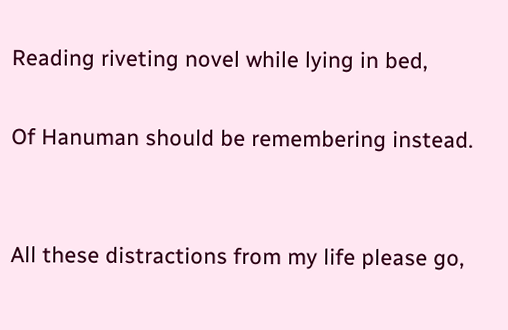Reading riveting novel while lying in bed,

Of Hanuman should be remembering instead.


All these distractions from my life please go,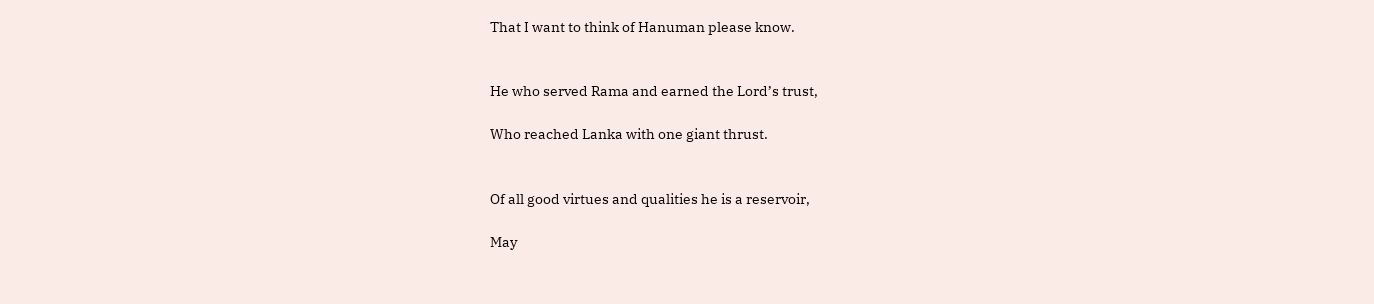That I want to think of Hanuman please know.


He who served Rama and earned the Lord’s trust,

Who reached Lanka with one giant thrust.


Of all good virtues and qualities he is a reservoir,

May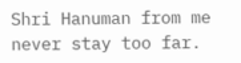Shri Hanuman from me never stay too far.